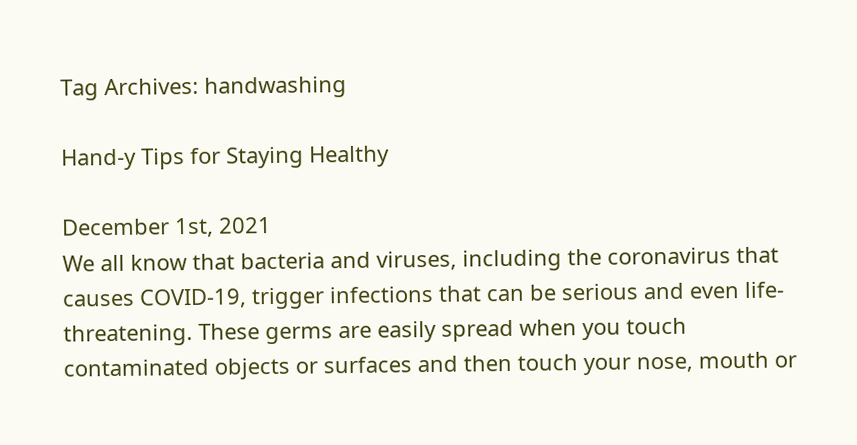Tag Archives: handwashing

Hand-y Tips for Staying Healthy

December 1st, 2021
We all know that bacteria and viruses, including the coronavirus that causes COVID-19, trigger infections that can be serious and even life-threatening. These germs are easily spread when you touch contaminated objects or surfaces and then touch your nose, mouth or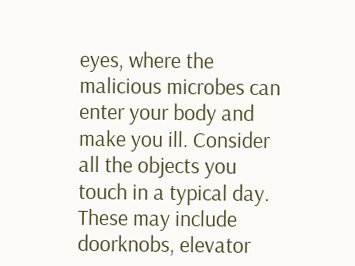eyes, where the malicious microbes can enter your body and make you ill. Consider all the objects you touch in a typical day. These may include doorknobs, elevator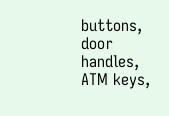buttons, door handles, ATM keys,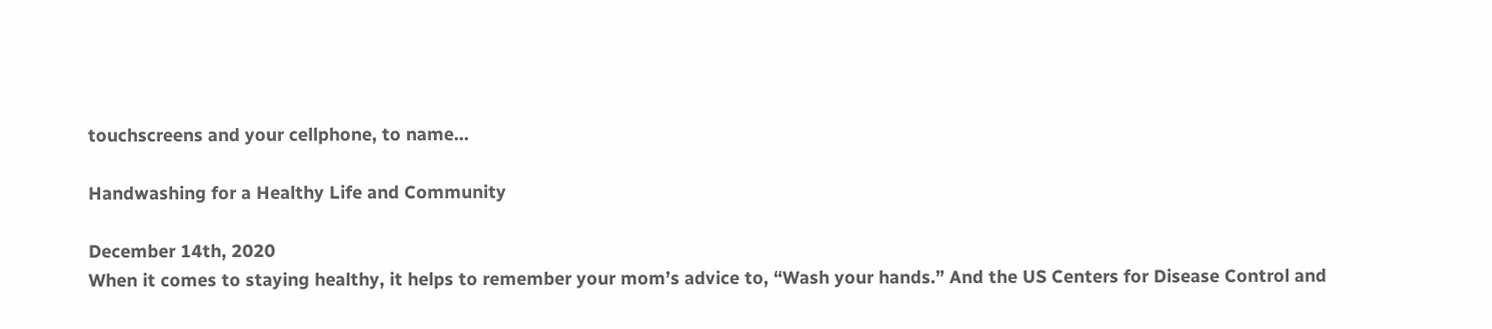touchscreens and your cellphone, to name…

Handwashing for a Healthy Life and Community

December 14th, 2020
When it comes to staying healthy, it helps to remember your mom’s advice to, “Wash your hands.” And the US Centers for Disease Control and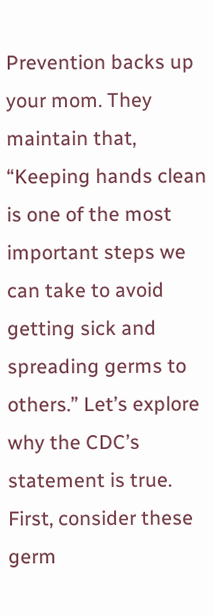Prevention backs up your mom. They maintain that, “Keeping hands clean is one of the most important steps we can take to avoid getting sick and spreading germs to others.” Let’s explore why the CDC’s statement is true. First, consider these germ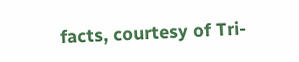facts, courtesy of Tri-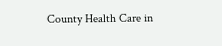County Health Care in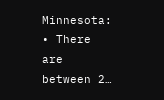Minnesota: • There are between 2…